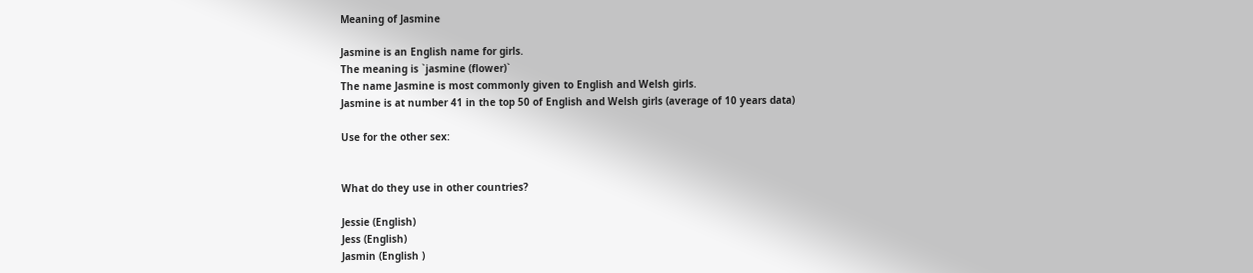Meaning of Jasmine

Jasmine is an English name for girls.
The meaning is `jasmine (flower)`
The name Jasmine is most commonly given to English and Welsh girls.
Jasmine is at number 41 in the top 50 of English and Welsh girls (average of 10 years data)

Use for the other sex:


What do they use in other countries?

Jessie (English)
Jess (English)
Jasmin (English )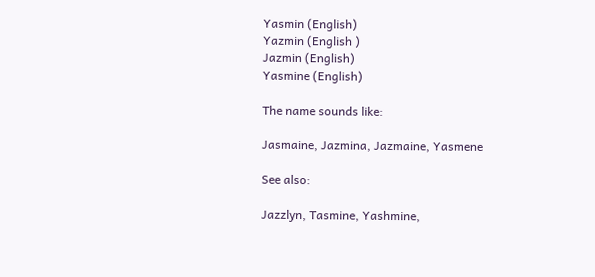Yasmin (English)
Yazmin (English )
Jazmin (English)
Yasmine (English)

The name sounds like:

Jasmaine, Jazmina, Jazmaine, Yasmene

See also:

Jazzlyn, Tasmine, Yashmine,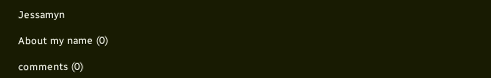Jessamyn

About my name (0)

comments (0)